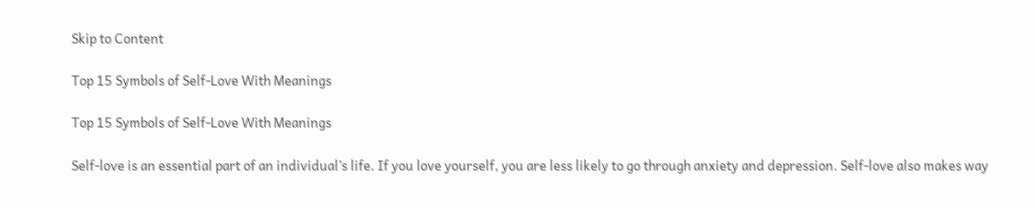Skip to Content

Top 15 Symbols of Self-Love With Meanings

Top 15 Symbols of Self-Love With Meanings

Self-love is an essential part of an individual’s life. If you love yourself, you are less likely to go through anxiety and depression. Self-love also makes way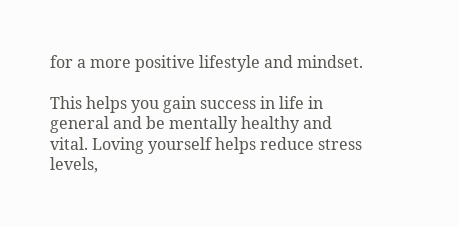for a more positive lifestyle and mindset.

This helps you gain success in life in general and be mentally healthy and vital. Loving yourself helps reduce stress levels,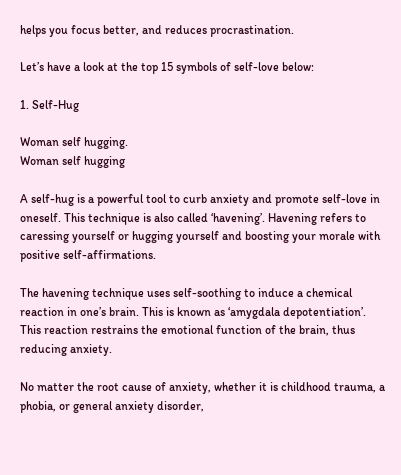helps you focus better, and reduces procrastination.

Let’s have a look at the top 15 symbols of self-love below:

1. Self-Hug

Woman self hugging.
Woman self hugging

A self-hug is a powerful tool to curb anxiety and promote self-love in oneself. This technique is also called ‘havening’. Havening refers to caressing yourself or hugging yourself and boosting your morale with positive self-affirmations.

The havening technique uses self-soothing to induce a chemical reaction in one’s brain. This is known as ‘amygdala depotentiation’. This reaction restrains the emotional function of the brain, thus reducing anxiety.

No matter the root cause of anxiety, whether it is childhood trauma, a phobia, or general anxiety disorder,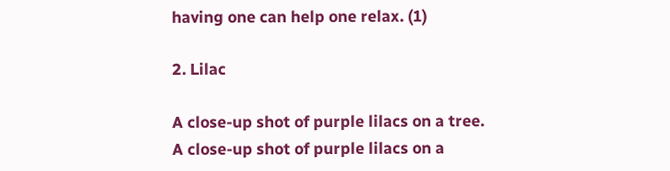having one can help one relax. (1)

2. Lilac

A close-up shot of purple lilacs on a tree.
A close-up shot of purple lilacs on a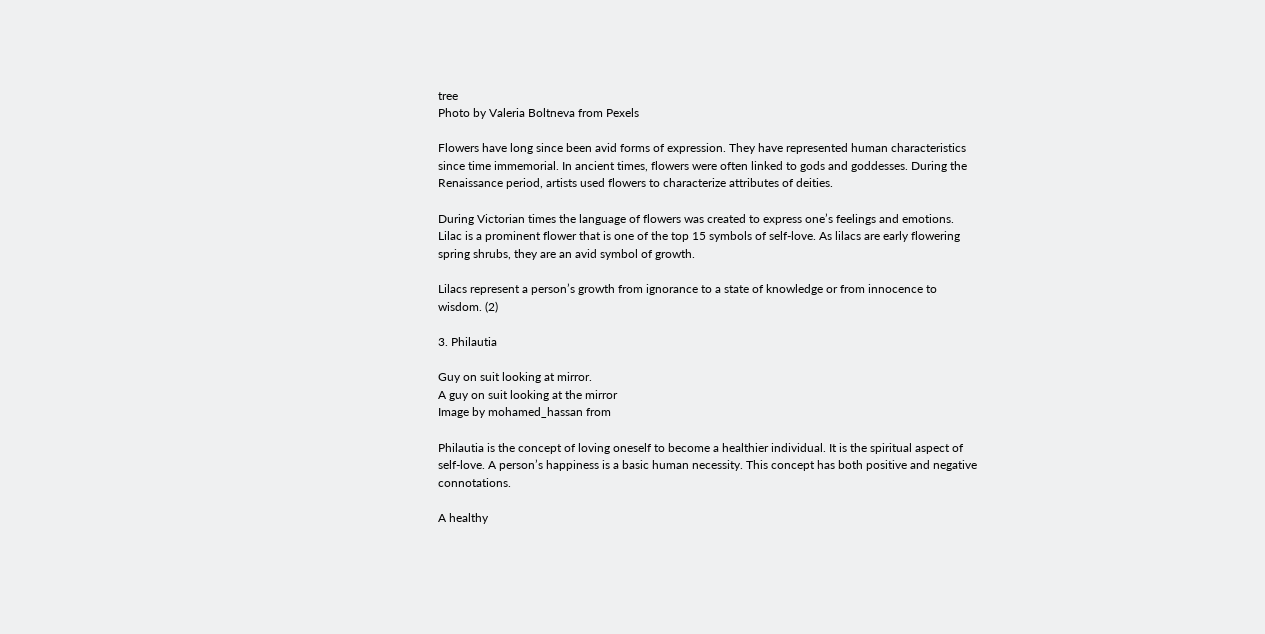tree
Photo by Valeria Boltneva from Pexels

Flowers have long since been avid forms of expression. They have represented human characteristics since time immemorial. In ancient times, flowers were often linked to gods and goddesses. During the Renaissance period, artists used flowers to characterize attributes of deities.

During Victorian times the language of flowers was created to express one’s feelings and emotions. Lilac is a prominent flower that is one of the top 15 symbols of self-love. As lilacs are early flowering spring shrubs, they are an avid symbol of growth.

Lilacs represent a person’s growth from ignorance to a state of knowledge or from innocence to wisdom. (2)

3. Philautia

Guy on suit looking at mirror.
A guy on suit looking at the mirror
Image by mohamed_hassan from

Philautia is the concept of loving oneself to become a healthier individual. It is the spiritual aspect of self-love. A person’s happiness is a basic human necessity. This concept has both positive and negative connotations.

A healthy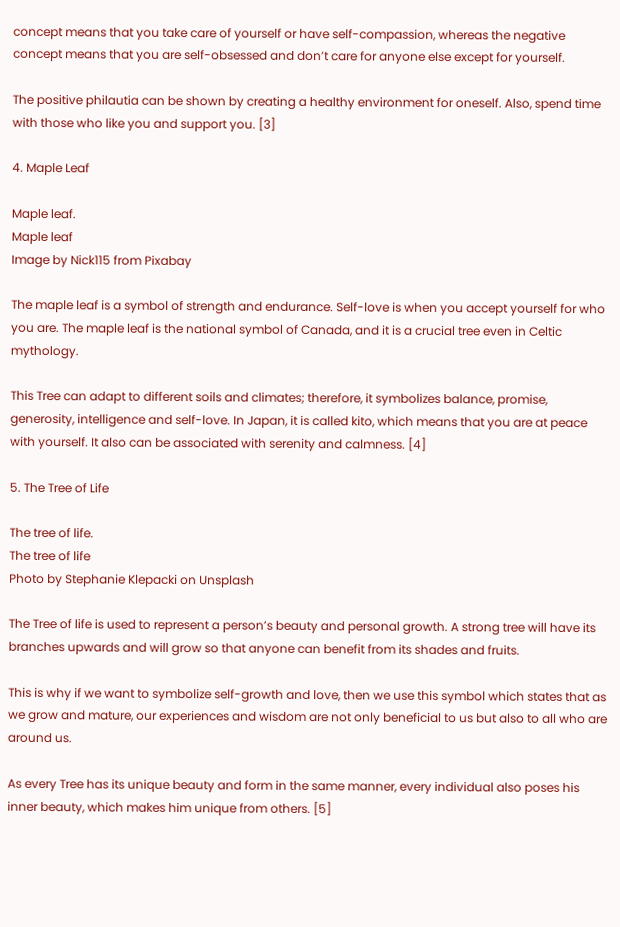concept means that you take care of yourself or have self-compassion, whereas the negative concept means that you are self-obsessed and don’t care for anyone else except for yourself.

The positive philautia can be shown by creating a healthy environment for oneself. Also, spend time with those who like you and support you. [3]

4. Maple Leaf

Maple leaf.
Maple leaf
Image by Nick115 from Pixabay

The maple leaf is a symbol of strength and endurance. Self-love is when you accept yourself for who you are. The maple leaf is the national symbol of Canada, and it is a crucial tree even in Celtic mythology.

This Tree can adapt to different soils and climates; therefore, it symbolizes balance, promise, generosity, intelligence and self-love. In Japan, it is called kito, which means that you are at peace with yourself. It also can be associated with serenity and calmness. [4]

5. The Tree of Life

The tree of life.
The tree of life
Photo by Stephanie Klepacki on Unsplash

The Tree of life is used to represent a person’s beauty and personal growth. A strong tree will have its branches upwards and will grow so that anyone can benefit from its shades and fruits.

This is why if we want to symbolize self-growth and love, then we use this symbol which states that as we grow and mature, our experiences and wisdom are not only beneficial to us but also to all who are around us.

As every Tree has its unique beauty and form in the same manner, every individual also poses his inner beauty, which makes him unique from others. [5]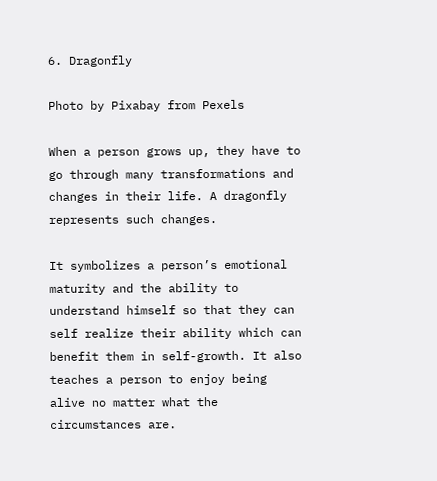6. Dragonfly

Photo by Pixabay from Pexels

When a person grows up, they have to go through many transformations and changes in their life. A dragonfly represents such changes.

It symbolizes a person’s emotional maturity and the ability to understand himself so that they can self realize their ability which can benefit them in self-growth. It also teaches a person to enjoy being alive no matter what the circumstances are.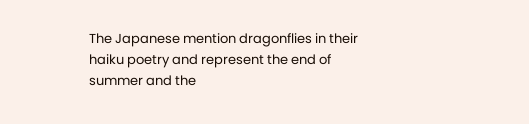The Japanese mention dragonflies in their haiku poetry and represent the end of summer and the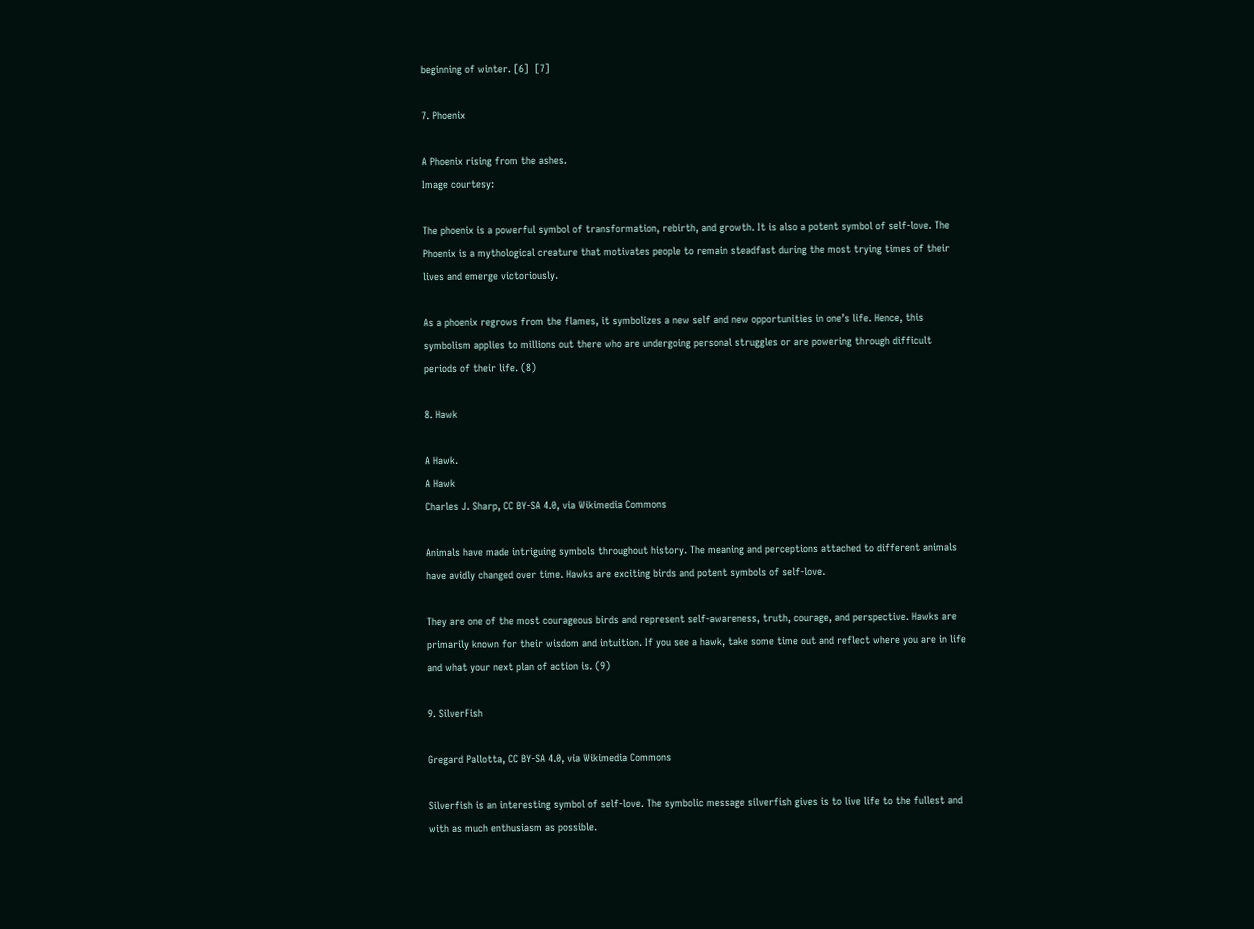beginning of winter. [6]  [7]

7. Phoenix

A Phoenix rising from the ashes.
Image courtesy:

The phoenix is a powerful symbol of transformation, rebirth, and growth. It is also a potent symbol of self-love. The Phoenix is a mythological creature that motivates people to remain steadfast during the most trying times of their lives and emerge victoriously.

As a phoenix regrows from the flames, it symbolizes a new self and new opportunities in one’s life. Hence, this symbolism applies to millions out there who are undergoing personal struggles or are powering through difficult periods of their life. (8)

8. Hawk

A Hawk.
A Hawk
Charles J. Sharp, CC BY-SA 4.0, via Wikimedia Commons

Animals have made intriguing symbols throughout history. The meaning and perceptions attached to different animals have avidly changed over time. Hawks are exciting birds and potent symbols of self-love.

They are one of the most courageous birds and represent self-awareness, truth, courage, and perspective. Hawks are primarily known for their wisdom and intuition. If you see a hawk, take some time out and reflect where you are in life and what your next plan of action is. (9)

9. SilverFish

Gregard Pallotta, CC BY-SA 4.0, via Wikimedia Commons

Silverfish is an interesting symbol of self-love. The symbolic message silverfish gives is to live life to the fullest and with as much enthusiasm as possible.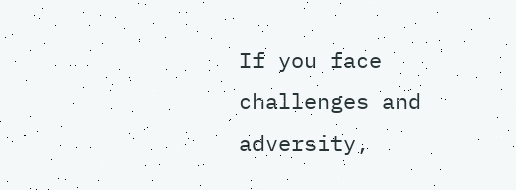If you face challenges and adversity,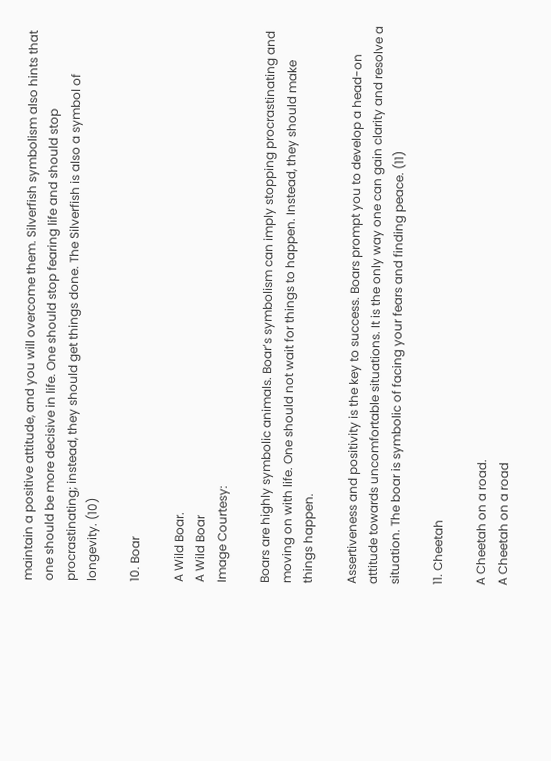maintain a positive attitude, and you will overcome them. Silverfish symbolism also hints that one should be more decisive in life. One should stop fearing life and should stop procrastinating; instead, they should get things done. The Silverfish is also a symbol of longevity. (10)

10. Boar

A Wild Boar.
A Wild Boar
Image Courtesy:

Boars are highly symbolic animals. Boar’s symbolism can imply stopping procrastinating and moving on with life. One should not wait for things to happen. Instead, they should make things happen.

Assertiveness and positivity is the key to success. Boars prompt you to develop a head-on attitude towards uncomfortable situations. It is the only way one can gain clarity and resolve a situation. The boar is symbolic of facing your fears and finding peace. (11)

11. Cheetah

A Cheetah on a road.
A Cheetah on a road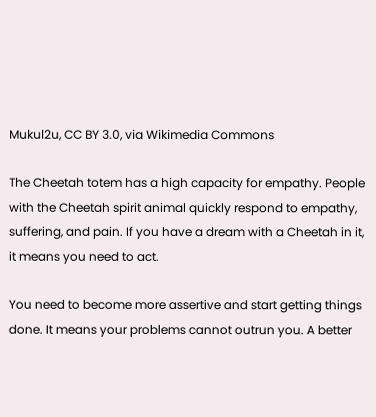Mukul2u, CC BY 3.0, via Wikimedia Commons

The Cheetah totem has a high capacity for empathy. People with the Cheetah spirit animal quickly respond to empathy, suffering, and pain. If you have a dream with a Cheetah in it, it means you need to act.

You need to become more assertive and start getting things done. It means your problems cannot outrun you. A better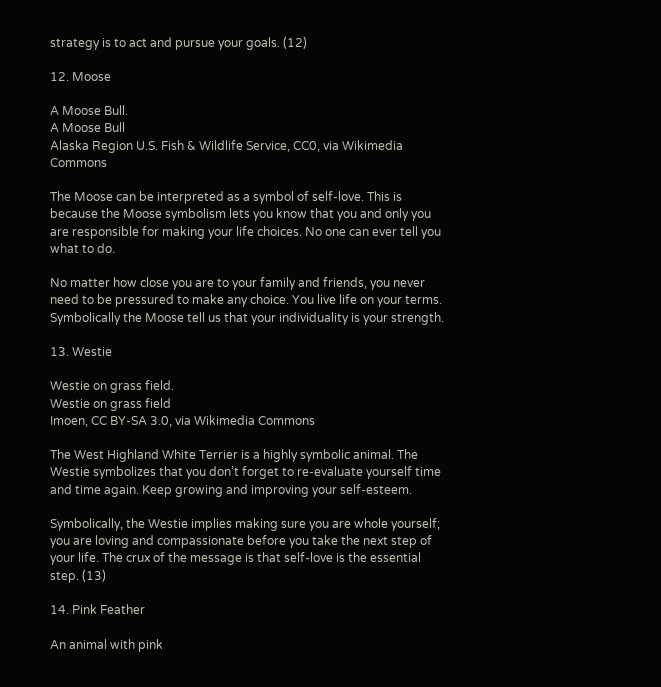strategy is to act and pursue your goals. (12)

12. Moose

A Moose Bull.
A Moose Bull
Alaska Region U.S. Fish & Wildlife Service, CC0, via Wikimedia Commons

The Moose can be interpreted as a symbol of self-love. This is because the Moose symbolism lets you know that you and only you are responsible for making your life choices. No one can ever tell you what to do.

No matter how close you are to your family and friends, you never need to be pressured to make any choice. You live life on your terms. Symbolically the Moose tell us that your individuality is your strength.

13. Westie

Westie on grass field.
Westie on grass field
Imoen, CC BY-SA 3.0, via Wikimedia Commons

The West Highland White Terrier is a highly symbolic animal. The Westie symbolizes that you don’t forget to re-evaluate yourself time and time again. Keep growing and improving your self-esteem.

Symbolically, the Westie implies making sure you are whole yourself; you are loving and compassionate before you take the next step of your life. The crux of the message is that self-love is the essential step. (13)

14. Pink Feather

An animal with pink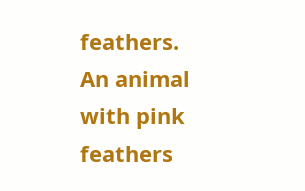feathers.
An animal with pink feathers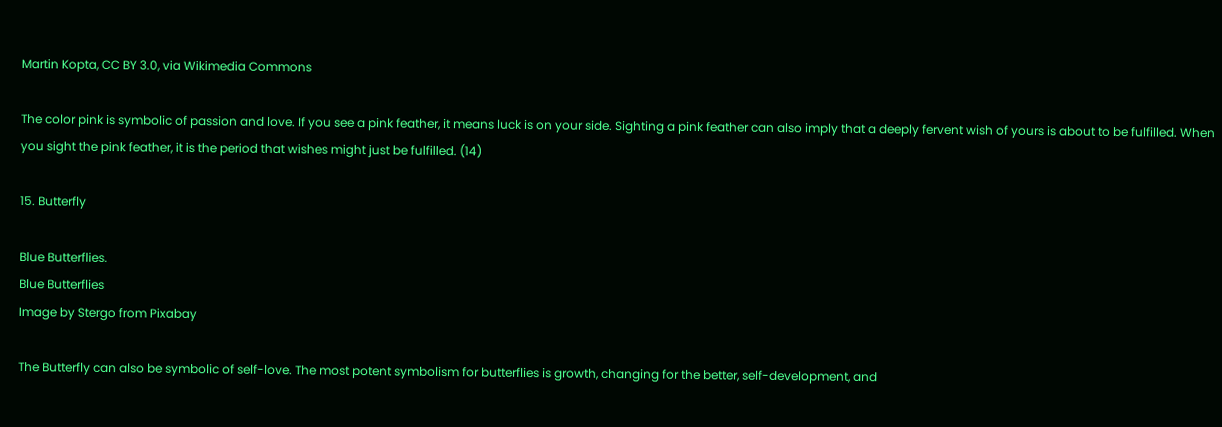Martin Kopta, CC BY 3.0, via Wikimedia Commons

The color pink is symbolic of passion and love. If you see a pink feather, it means luck is on your side. Sighting a pink feather can also imply that a deeply fervent wish of yours is about to be fulfilled. When you sight the pink feather, it is the period that wishes might just be fulfilled. (14)

15. Butterfly

Blue Butterflies.
Blue Butterflies
Image by Stergo from Pixabay

The Butterfly can also be symbolic of self-love. The most potent symbolism for butterflies is growth, changing for the better, self-development, and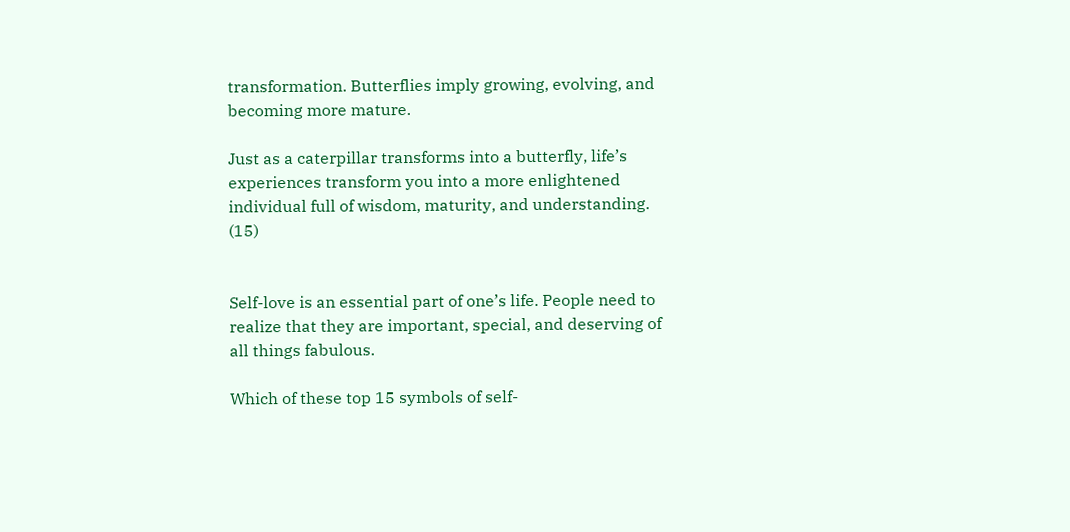transformation. Butterflies imply growing, evolving, and becoming more mature.

Just as a caterpillar transforms into a butterfly, life’s experiences transform you into a more enlightened individual full of wisdom, maturity, and understanding. (15)


Self-love is an essential part of one’s life. People need to realize that they are important, special, and deserving of all things fabulous.

Which of these top 15 symbols of self-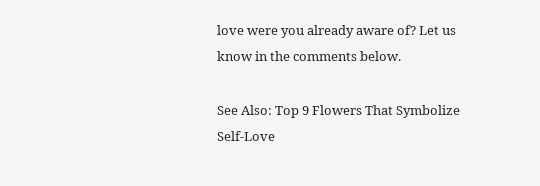love were you already aware of? Let us know in the comments below.

See Also: Top 9 Flowers That Symbolize Self-Love